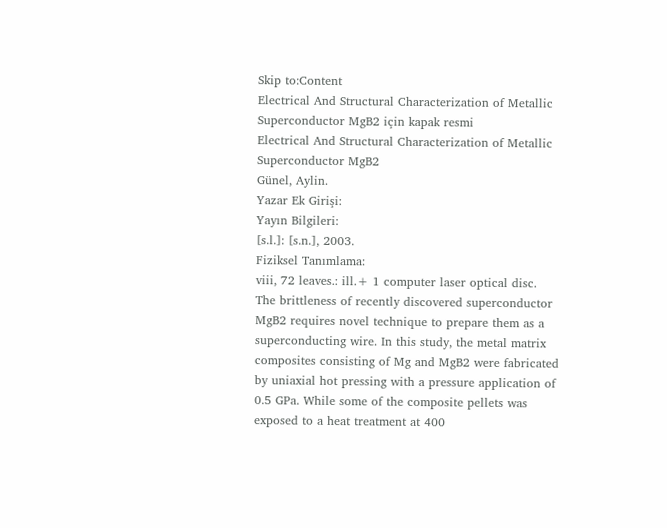Skip to:Content
Electrical And Structural Characterization of Metallic Superconductor MgB2 için kapak resmi
Electrical And Structural Characterization of Metallic Superconductor MgB2
Günel, Aylin.
Yazar Ek Girişi:
Yayın Bilgileri:
[s.l.]: [s.n.], 2003.
Fiziksel Tanımlama:
viii, 72 leaves.: ill.+ 1 computer laser optical disc.
The brittleness of recently discovered superconductor MgB2 requires novel technique to prepare them as a superconducting wire. In this study, the metal matrix composites consisting of Mg and MgB2 were fabricated by uniaxial hot pressing with a pressure application of 0.5 GPa. While some of the composite pellets was exposed to a heat treatment at 400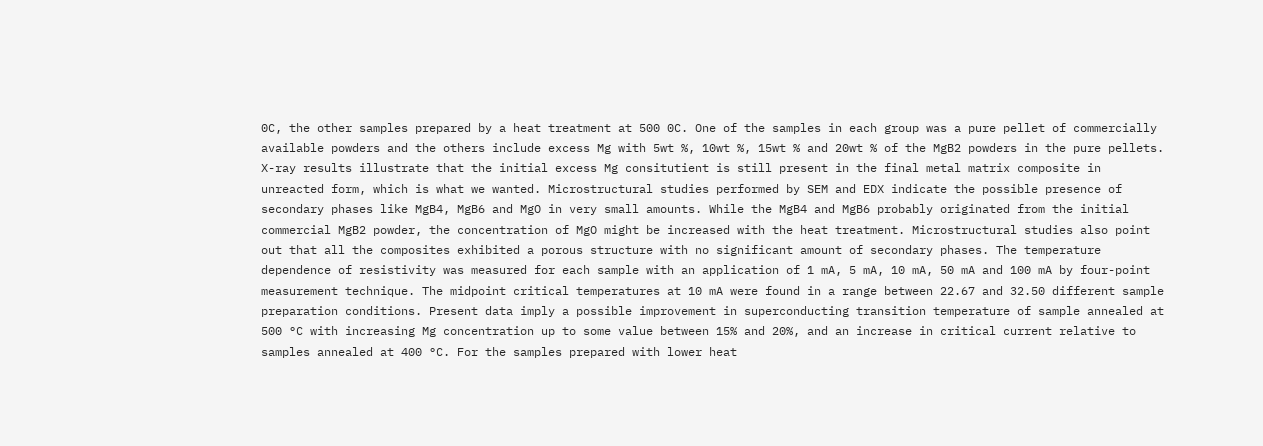0C, the other samples prepared by a heat treatment at 500 0C. One of the samples in each group was a pure pellet of commercially available powders and the others include excess Mg with 5wt %, 10wt %, 15wt % and 20wt % of the MgB2 powders in the pure pellets. X-ray results illustrate that the initial excess Mg consitutient is still present in the final metal matrix composite in unreacted form, which is what we wanted. Microstructural studies performed by SEM and EDX indicate the possible presence of secondary phases like MgB4, MgB6 and MgO in very small amounts. While the MgB4 and MgB6 probably originated from the initial commercial MgB2 powder, the concentration of MgO might be increased with the heat treatment. Microstructural studies also point out that all the composites exhibited a porous structure with no significant amount of secondary phases. The temperature dependence of resistivity was measured for each sample with an application of 1 mA, 5 mA, 10 mA, 50 mA and 100 mA by four-point measurement technique. The midpoint critical temperatures at 10 mA were found in a range between 22.67 and 32.50 different sample preparation conditions. Present data imply a possible improvement in superconducting transition temperature of sample annealed at 500 °C with increasing Mg concentration up to some value between 15% and 20%, and an increase in critical current relative to samples annealed at 400 °C. For the samples prepared with lower heat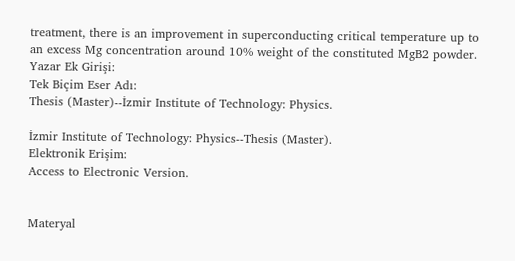treatment, there is an improvement in superconducting critical temperature up to an excess Mg concentration around 10% weight of the constituted MgB2 powder.
Yazar Ek Girişi:
Tek Biçim Eser Adı:
Thesis (Master)--İzmir Institute of Technology: Physics.

İzmir Institute of Technology: Physics--Thesis (Master).
Elektronik Erişim:
Access to Electronic Version.


Materyal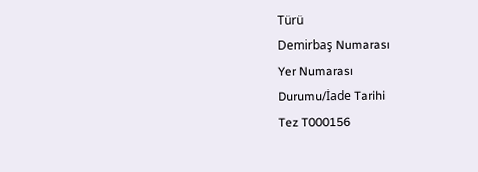Türü
Demirbaş Numarası
Yer Numarası
Durumu/İade Tarihi
Tez T000156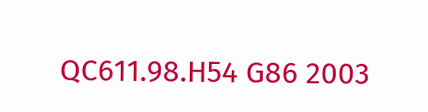QC611.98.H54 G86 2003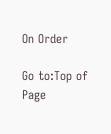On Order

Go to:Top of Page